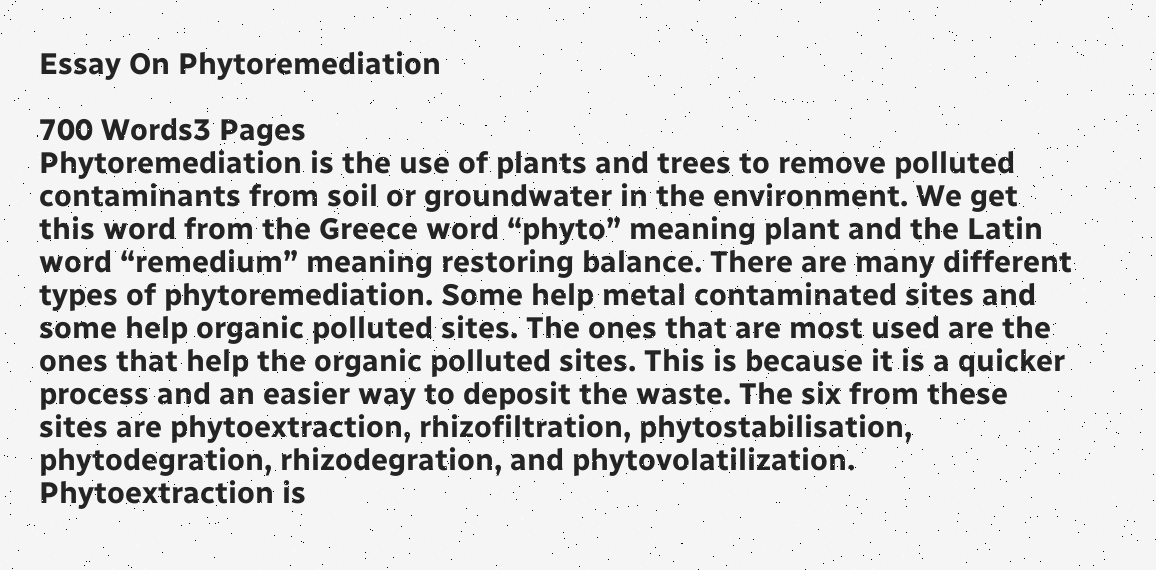Essay On Phytoremediation

700 Words3 Pages
Phytoremediation is the use of plants and trees to remove polluted contaminants from soil or groundwater in the environment. We get this word from the Greece word “phyto” meaning plant and the Latin word “remedium” meaning restoring balance. There are many different types of phytoremediation. Some help metal contaminated sites and some help organic polluted sites. The ones that are most used are the ones that help the organic polluted sites. This is because it is a quicker process and an easier way to deposit the waste. The six from these sites are phytoextraction, rhizofiltration, phytostabilisation, phytodegration, rhizodegration, and phytovolatilization.
Phytoextraction is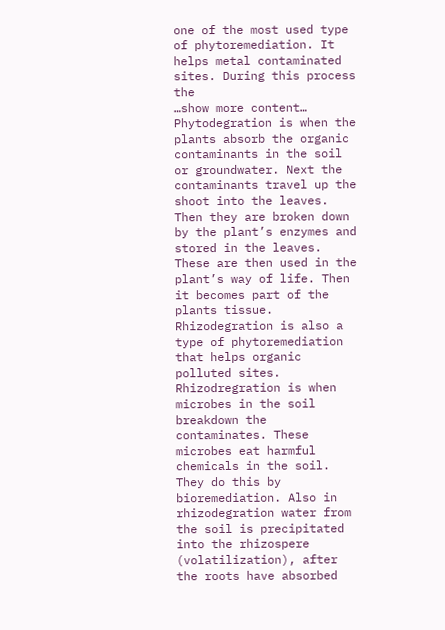one of the most used type of phytoremediation. It helps metal contaminated sites. During this process the
…show more content…
Phytodegration is when the plants absorb the organic contaminants in the soil or groundwater. Next the contaminants travel up the shoot into the leaves. Then they are broken down by the plant’s enzymes and stored in the leaves. These are then used in the plant’s way of life. Then it becomes part of the plants tissue.
Rhizodegration is also a type of phytoremediation that helps organic polluted sites. Rhizodregration is when microbes in the soil breakdown the contaminates. These microbes eat harmful chemicals in the soil. They do this by bioremediation. Also in rhizodegration water from the soil is precipitated into the rhizospere (volatilization), after the roots have absorbed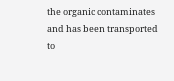the organic contaminates and has been transported to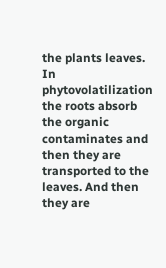the plants leaves.
In phytovolatilization the roots absorb the organic contaminates and then they are transported to the leaves. And then they are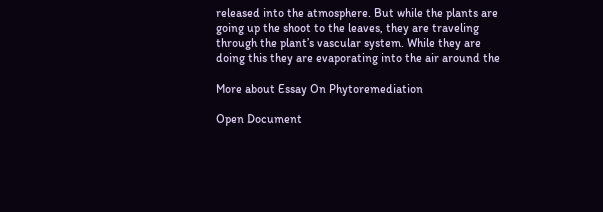released into the atmosphere. But while the plants are going up the shoot to the leaves, they are traveling through the plant’s vascular system. While they are doing this they are evaporating into the air around the

More about Essay On Phytoremediation

Open Document